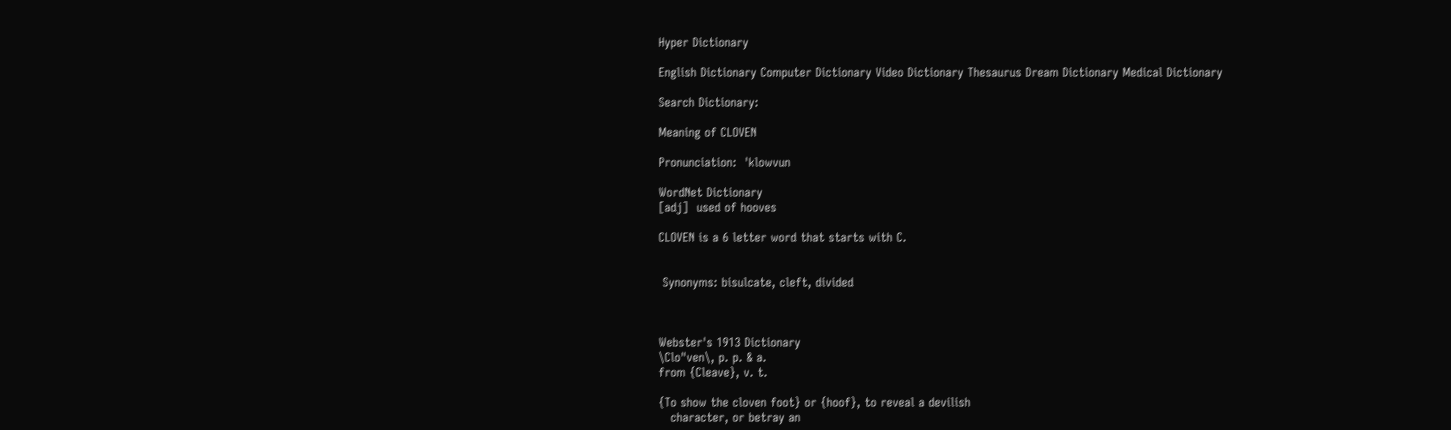Hyper Dictionary

English Dictionary Computer Dictionary Video Dictionary Thesaurus Dream Dictionary Medical Dictionary

Search Dictionary:

Meaning of CLOVEN

Pronunciation:  'klowvun

WordNet Dictionary
[adj]  used of hooves

CLOVEN is a 6 letter word that starts with C.


 Synonyms: bisulcate, cleft, divided



Webster's 1913 Dictionary
\Clo"ven\, p. p. & a.
from {Cleave}, v. t.

{To show the cloven foot} or {hoof}, to reveal a devilish
   character, or betray an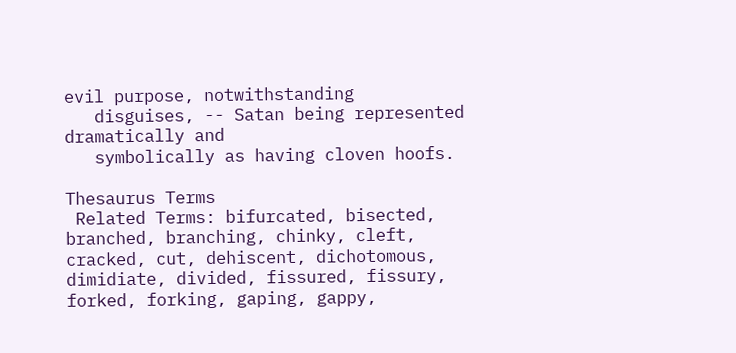evil purpose, notwithstanding
   disguises, -- Satan being represented dramatically and
   symbolically as having cloven hoofs.

Thesaurus Terms
 Related Terms: bifurcated, bisected, branched, branching, chinky, cleft, cracked, cut, dehiscent, dichotomous, dimidiate, divided, fissured, fissury, forked, forking, gaping, gappy,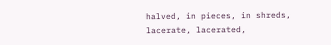halved, in pieces, in shreds, lacerate, lacerated,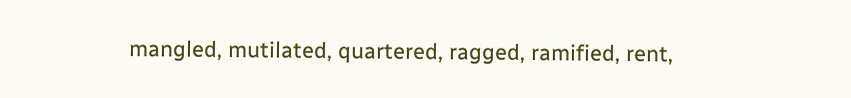mangled, mutilated, quartered, ragged, ramified, rent,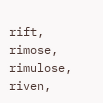rift, rimose, rimulose, riven,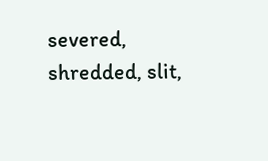severed, shredded, slit,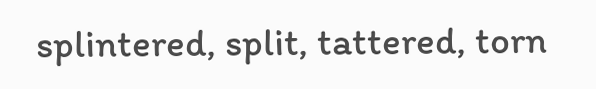splintered, split, tattered, torn